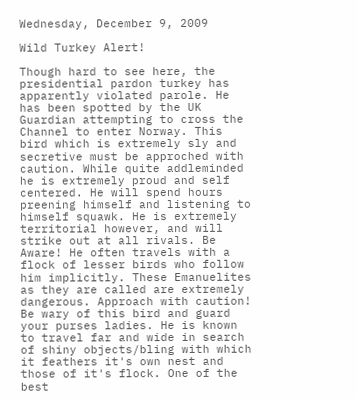Wednesday, December 9, 2009

Wild Turkey Alert!

Though hard to see here, the presidential pardon turkey has apparently violated parole. He has been spotted by the UK Guardian attempting to cross the Channel to enter Norway. This bird which is extremely sly and secretive must be approched with caution. While quite addleminded he is extremely proud and self centered. He will spend hours preening himself and listening to himself squawk. He is extremely territorial however, and will strike out at all rivals. Be Aware! He often travels with a flock of lesser birds who follow him implicitly. These Emanuelites as they are called are extremely dangerous. Approach with caution! Be wary of this bird and guard your purses ladies. He is known to travel far and wide in search of shiny objects/bling with which it feathers it's own nest and those of it's flock. One of the best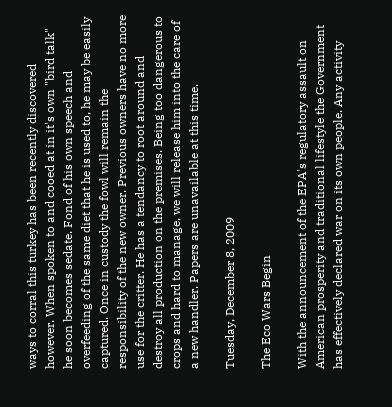ways to corral this turkey has been recently discovered however. When spoken to and cooed at in it's own "bird talk" he soon becomes sedate. Fond of his own speech and overfeeding of the same diet that he is used to, he may be easily captured. Once in custody the fowl will remain the responsibility of the new owner. Previous owners have no more use for the critter. He has a tendancy to root around and destroy all production on the premises. Being too dangerous to crops and hard to manage, we will release him into the care of a new handler. Papers are unavailable at this time.

Tuesday, December 8, 2009

The Eco Wars Begin

With the announcement of the EPA's regulatory assault on American prosperity and traditional lifestyle the Government has effectively declared war on its own people. Any activity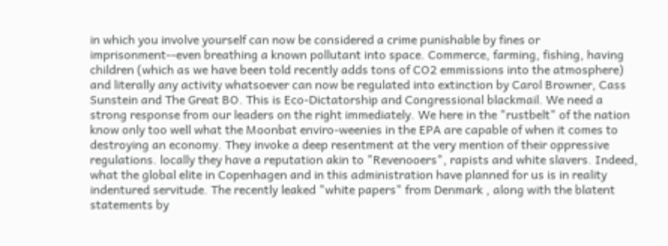in which you involve yourself can now be considered a crime punishable by fines or imprisonment--even breathing a known pollutant into space. Commerce, farming, fishing, having children (which as we have been told recently adds tons of CO2 emmissions into the atmosphere) and literally any activity whatsoever can now be regulated into extinction by Carol Browner, Cass Sunstein and The Great BO. This is Eco-Dictatorship and Congressional blackmail. We need a strong response from our leaders on the right immediately. We here in the "rustbelt" of the nation know only too well what the Moonbat enviro-weenies in the EPA are capable of when it comes to destroying an economy. They invoke a deep resentment at the very mention of their oppressive regulations. locally they have a reputation akin to "Revenooers", rapists and white slavers. Indeed, what the global elite in Copenhagen and in this administration have planned for us is in reality indentured servitude. The recently leaked "white papers" from Denmark , along with the blatent statements by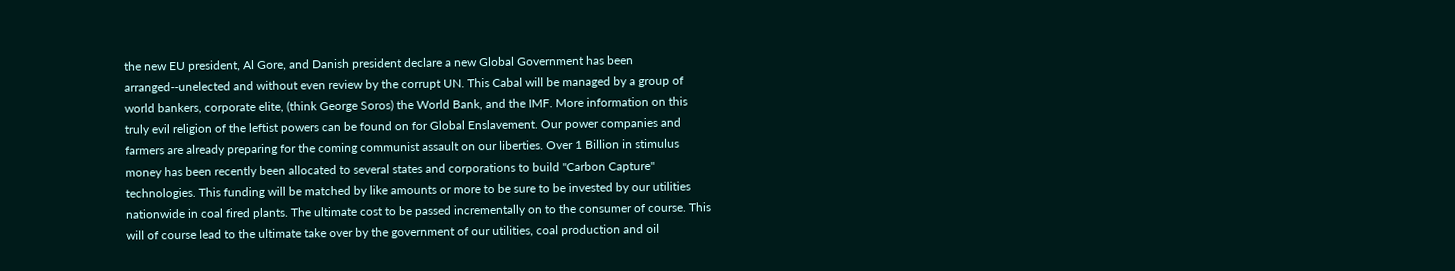the new EU president, Al Gore, and Danish president declare a new Global Government has been arranged--unelected and without even review by the corrupt UN. This Cabal will be managed by a group of world bankers, corporate elite, (think George Soros) the World Bank, and the IMF. More information on this truly evil religion of the leftist powers can be found on for Global Enslavement. Our power companies and farmers are already preparing for the coming communist assault on our liberties. Over 1 Billion in stimulus money has been recently been allocated to several states and corporations to build "Carbon Capture" technologies. This funding will be matched by like amounts or more to be sure to be invested by our utilities nationwide in coal fired plants. The ultimate cost to be passed incrementally on to the consumer of course. This will of course lead to the ultimate take over by the government of our utilities, coal production and oil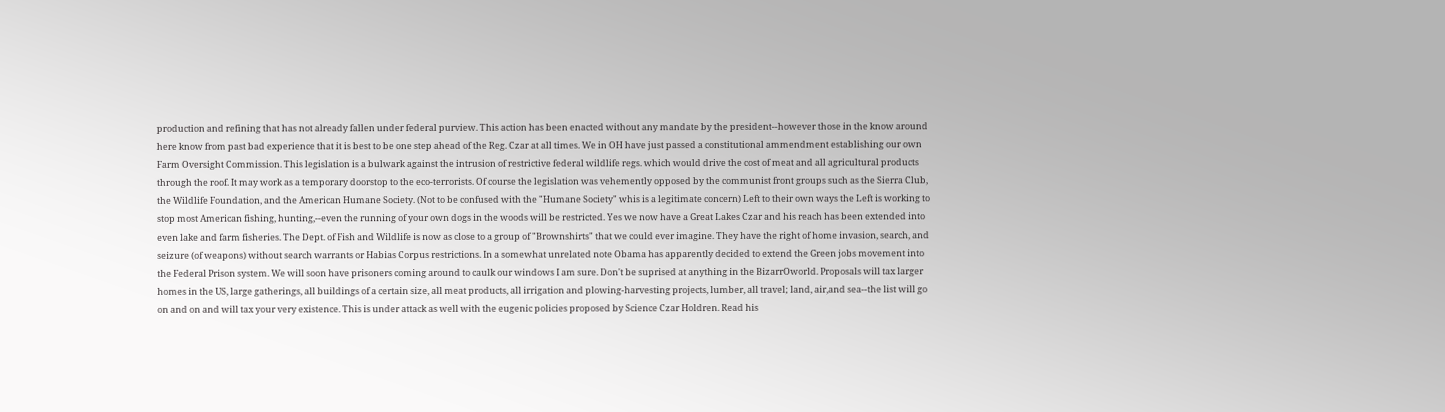production and refining that has not already fallen under federal purview. This action has been enacted without any mandate by the president--however those in the know around here know from past bad experience that it is best to be one step ahead of the Reg. Czar at all times. We in OH have just passed a constitutional ammendment establishing our own Farm Oversight Commission. This legislation is a bulwark against the intrusion of restrictive federal wildlife regs. which would drive the cost of meat and all agricultural products through the roof. It may work as a temporary doorstop to the eco-terrorists. Of course the legislation was vehemently opposed by the communist front groups such as the Sierra Club, the Wildlife Foundation, and the American Humane Society. (Not to be confused with the "Humane Society" whis is a legitimate concern) Left to their own ways the Left is working to stop most American fishing, hunting,--even the running of your own dogs in the woods will be restricted. Yes we now have a Great Lakes Czar and his reach has been extended into even lake and farm fisheries. The Dept. of Fish and Wildlife is now as close to a group of "Brownshirts" that we could ever imagine. They have the right of home invasion, search, and seizure (of weapons) without search warrants or Habias Corpus restrictions. In a somewhat unrelated note Obama has apparently decided to extend the Green jobs movement into the Federal Prison system. We will soon have prisoners coming around to caulk our windows I am sure. Don't be suprised at anything in the BizarrOworld. Proposals will tax larger homes in the US, large gatherings, all buildings of a certain size, all meat products, all irrigation and plowing-harvesting projects, lumber, all travel; land, air,and sea--the list will go on and on and will tax your very existence. This is under attack as well with the eugenic policies proposed by Science Czar Holdren. Read his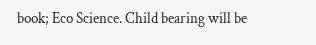book; Eco Science. Child bearing will be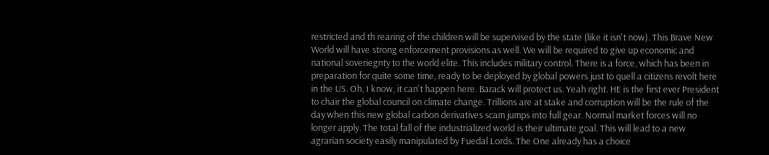restricted and th rearing of the children will be supervised by the state (like it isn't now). This Brave New World will have strong enforcement provisions as well. We will be required to give up economic and national soveriegnty to the world elite. This includes military control. There is a force, which has been in preparation for quite some time, ready to be deployed by global powers just to quell a citizens revolt here in the US. Oh, I know, it can't happen here. Barack will protect us. Yeah right. HE is the first ever President to chair the global council on climate change. Trillions are at stake and corruption will be the rule of the day when this new global carbon derivatives scam jumps into full gear. Normal market forces will no longer apply. The total fall of the industrialized world is their ultimate goal. This will lead to a new agrarian society easily manipulated by Fuedal Lords. The One already has a choice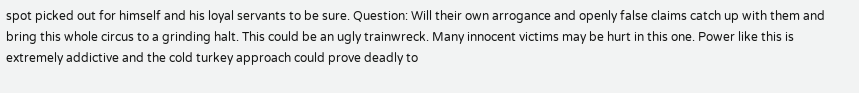spot picked out for himself and his loyal servants to be sure. Question: Will their own arrogance and openly false claims catch up with them and bring this whole circus to a grinding halt. This could be an ugly trainwreck. Many innocent victims may be hurt in this one. Power like this is extremely addictive and the cold turkey approach could prove deadly to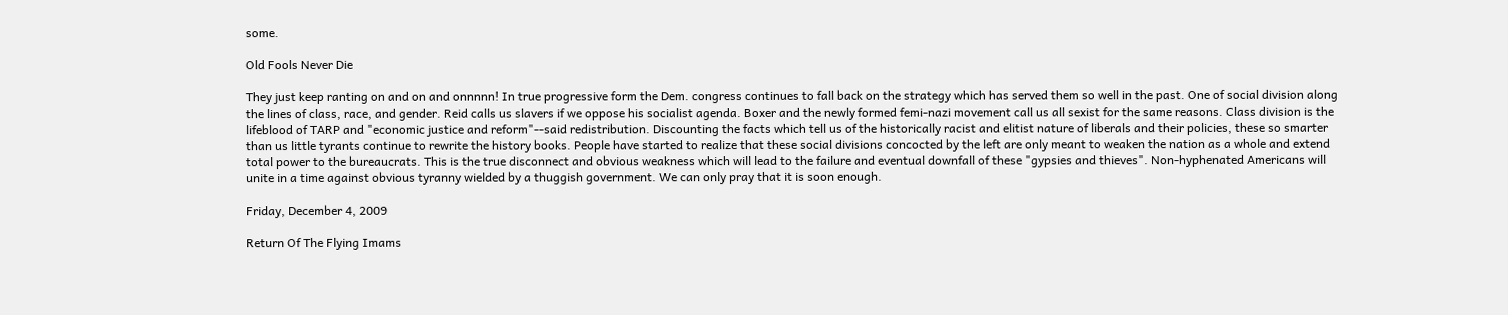some.

Old Fools Never Die

They just keep ranting on and on and onnnnn! In true progressive form the Dem. congress continues to fall back on the strategy which has served them so well in the past. One of social division along the lines of class, race, and gender. Reid calls us slavers if we oppose his socialist agenda. Boxer and the newly formed femi-nazi movement call us all sexist for the same reasons. Class division is the lifeblood of TARP and "economic justice and reform"--said redistribution. Discounting the facts which tell us of the historically racist and elitist nature of liberals and their policies, these so smarter than us little tyrants continue to rewrite the history books. People have started to realize that these social divisions concocted by the left are only meant to weaken the nation as a whole and extend total power to the bureaucrats. This is the true disconnect and obvious weakness which will lead to the failure and eventual downfall of these "gypsies and thieves". Non-hyphenated Americans will unite in a time against obvious tyranny wielded by a thuggish government. We can only pray that it is soon enough.

Friday, December 4, 2009

Return Of The Flying Imams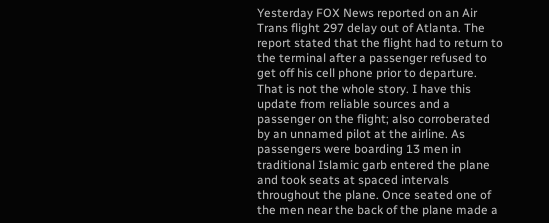Yesterday FOX News reported on an Air Trans flight 297 delay out of Atlanta. The report stated that the flight had to return to the terminal after a passenger refused to get off his cell phone prior to departure. That is not the whole story. I have this update from reliable sources and a passenger on the flight; also corroberated by an unnamed pilot at the airline. As passengers were boarding 13 men in traditional Islamic garb entered the plane and took seats at spaced intervals throughout the plane. Once seated one of the men near the back of the plane made a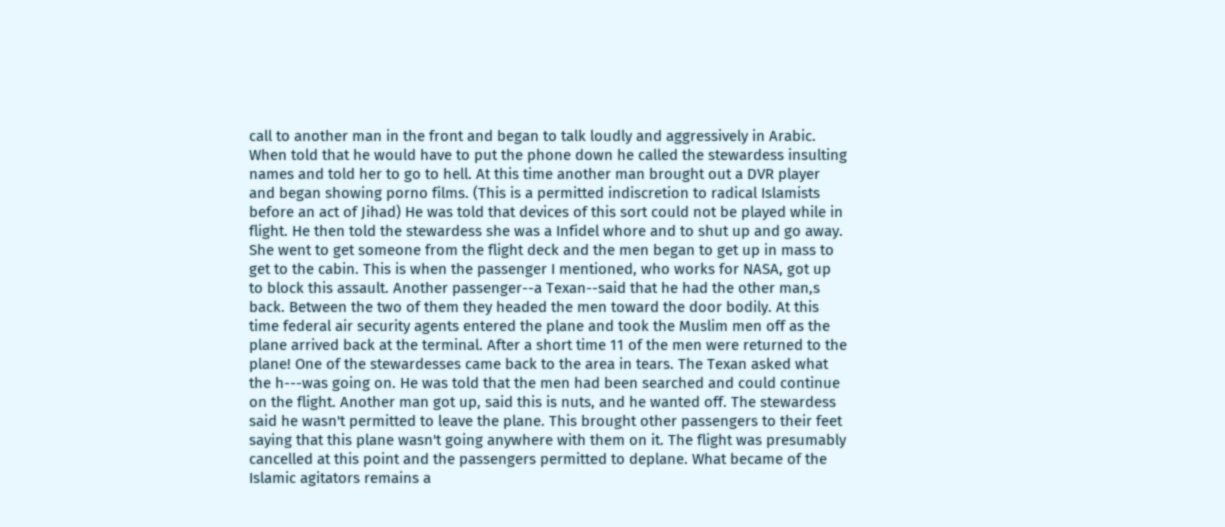call to another man in the front and began to talk loudly and aggressively in Arabic. When told that he would have to put the phone down he called the stewardess insulting names and told her to go to hell. At this time another man brought out a DVR player and began showing porno films. (This is a permitted indiscretion to radical Islamists before an act of Jihad) He was told that devices of this sort could not be played while in flight. He then told the stewardess she was a Infidel whore and to shut up and go away. She went to get someone from the flight deck and the men began to get up in mass to get to the cabin. This is when the passenger I mentioned, who works for NASA, got up to block this assault. Another passenger--a Texan--said that he had the other man,s back. Between the two of them they headed the men toward the door bodily. At this time federal air security agents entered the plane and took the Muslim men off as the plane arrived back at the terminal. After a short time 11 of the men were returned to the plane! One of the stewardesses came back to the area in tears. The Texan asked what the h---was going on. He was told that the men had been searched and could continue on the flight. Another man got up, said this is nuts, and he wanted off. The stewardess said he wasn't permitted to leave the plane. This brought other passengers to their feet saying that this plane wasn't going anywhere with them on it. The flight was presumably cancelled at this point and the passengers permitted to deplane. What became of the Islamic agitators remains a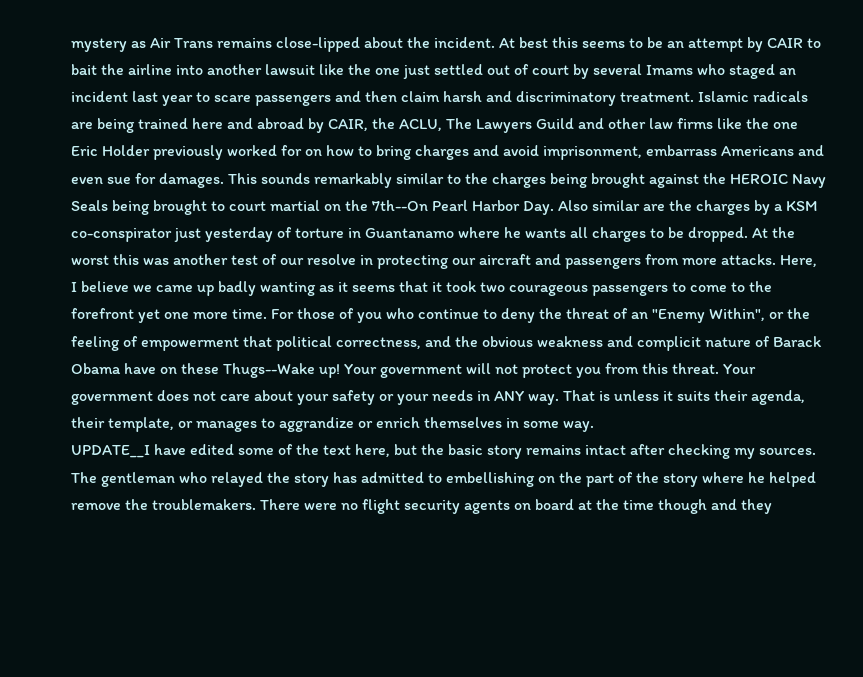mystery as Air Trans remains close-lipped about the incident. At best this seems to be an attempt by CAIR to bait the airline into another lawsuit like the one just settled out of court by several Imams who staged an incident last year to scare passengers and then claim harsh and discriminatory treatment. Islamic radicals are being trained here and abroad by CAIR, the ACLU, The Lawyers Guild and other law firms like the one Eric Holder previously worked for on how to bring charges and avoid imprisonment, embarrass Americans and even sue for damages. This sounds remarkably similar to the charges being brought against the HEROIC Navy Seals being brought to court martial on the 7th--On Pearl Harbor Day. Also similar are the charges by a KSM co-conspirator just yesterday of torture in Guantanamo where he wants all charges to be dropped. At the worst this was another test of our resolve in protecting our aircraft and passengers from more attacks. Here, I believe we came up badly wanting as it seems that it took two courageous passengers to come to the forefront yet one more time. For those of you who continue to deny the threat of an "Enemy Within", or the feeling of empowerment that political correctness, and the obvious weakness and complicit nature of Barack Obama have on these Thugs--Wake up! Your government will not protect you from this threat. Your government does not care about your safety or your needs in ANY way. That is unless it suits their agenda, their template, or manages to aggrandize or enrich themselves in some way.
UPDATE__I have edited some of the text here, but the basic story remains intact after checking my sources. The gentleman who relayed the story has admitted to embellishing on the part of the story where he helped remove the troublemakers. There were no flight security agents on board at the time though and they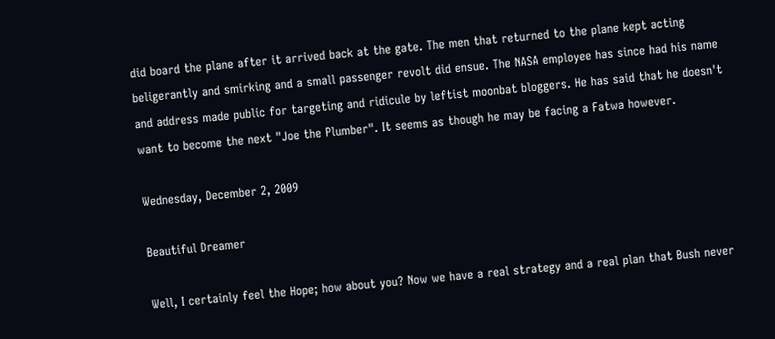did board the plane after it arrived back at the gate. The men that returned to the plane kept acting beligerantly and smirking and a small passenger revolt did ensue. The NASA employee has since had his name and address made public for targeting and ridicule by leftist moonbat bloggers. He has said that he doesn't want to become the next "Joe the Plumber". It seems as though he may be facing a Fatwa however.

Wednesday, December 2, 2009

Beautiful Dreamer

Well, I certainly feel the Hope; how about you? Now we have a real strategy and a real plan that Bush never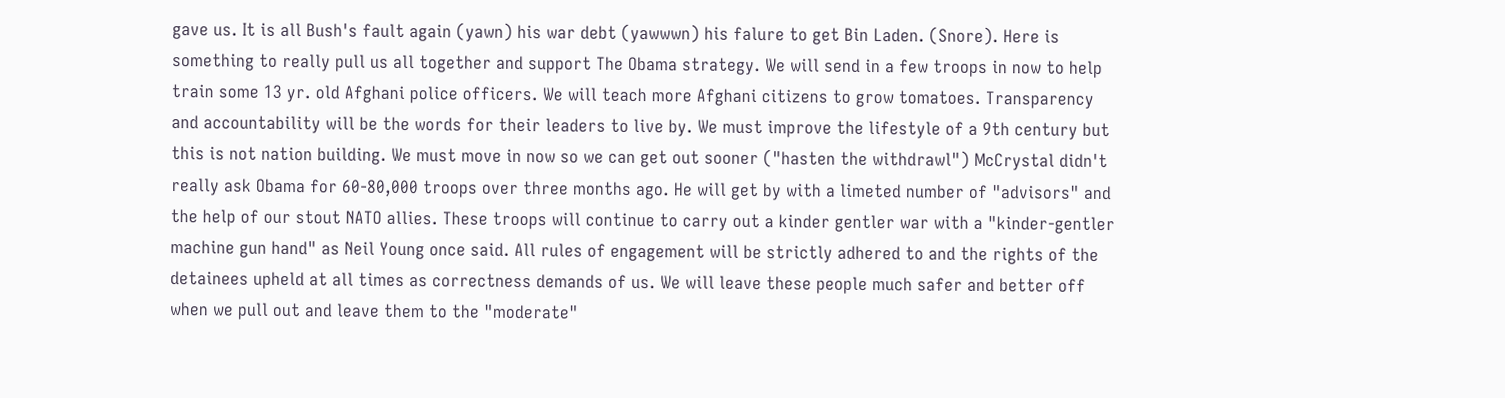gave us. It is all Bush's fault again (yawn) his war debt (yawwwn) his falure to get Bin Laden. (Snore). Here is something to really pull us all together and support The Obama strategy. We will send in a few troops in now to help train some 13 yr. old Afghani police officers. We will teach more Afghani citizens to grow tomatoes. Transparency and accountability will be the words for their leaders to live by. We must improve the lifestyle of a 9th century but this is not nation building. We must move in now so we can get out sooner ("hasten the withdrawl") McCrystal didn't really ask Obama for 60-80,000 troops over three months ago. He will get by with a limeted number of "advisors" and the help of our stout NATO allies. These troops will continue to carry out a kinder gentler war with a "kinder-gentler machine gun hand" as Neil Young once said. All rules of engagement will be strictly adhered to and the rights of the detainees upheld at all times as correctness demands of us. We will leave these people much safer and better off when we pull out and leave them to the "moderate"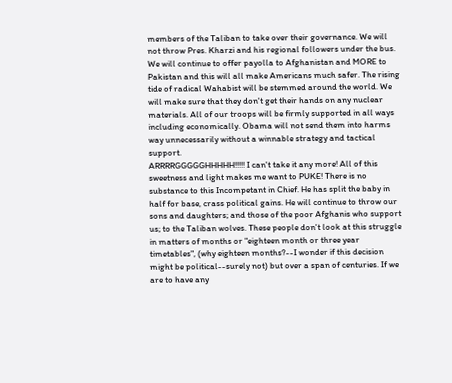members of the Taliban to take over their governance. We will not throw Pres. Kharzi and his regional followers under the bus. We will continue to offer payolla to Afghanistan and MORE to Pakistan and this will all make Americans much safer. The rising tide of radical Wahabist will be stemmed around the world. We will make sure that they don't get their hands on any nuclear materials. All of our troops will be firmly supported in all ways including economically. Obama will not send them into harms way unnecessarily without a winnable strategy and tactical support.
ARRRRGGGGGHHHHH!!!!! I can't take it any more! All of this sweetness and light makes me want to PUKE! There is no substance to this Incompetant in Chief. He has split the baby in half for base, crass political gains. He will continue to throw our sons and daughters; and those of the poor Afghanis who support us; to the Taliban wolves. These people don't look at this struggle in matters of months or "eighteen month or three year timetables", (why eighteen months?--I wonder if this decision might be political--surely not) but over a span of centuries. If we are to have any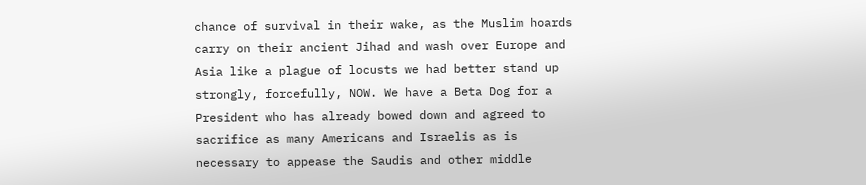chance of survival in their wake, as the Muslim hoards carry on their ancient Jihad and wash over Europe and Asia like a plague of locusts we had better stand up strongly, forcefully, NOW. We have a Beta Dog for a President who has already bowed down and agreed to sacrifice as many Americans and Israelis as is necessary to appease the Saudis and other middle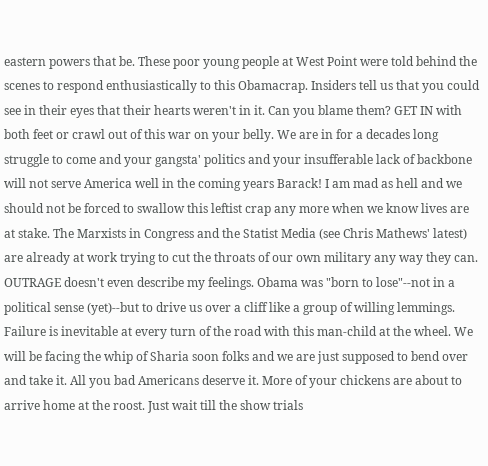eastern powers that be. These poor young people at West Point were told behind the scenes to respond enthusiastically to this Obamacrap. Insiders tell us that you could see in their eyes that their hearts weren't in it. Can you blame them? GET IN with both feet or crawl out of this war on your belly. We are in for a decades long struggle to come and your gangsta' politics and your insufferable lack of backbone will not serve America well in the coming years Barack! I am mad as hell and we should not be forced to swallow this leftist crap any more when we know lives are at stake. The Marxists in Congress and the Statist Media (see Chris Mathews' latest) are already at work trying to cut the throats of our own military any way they can. OUTRAGE doesn't even describe my feelings. Obama was "born to lose"--not in a political sense (yet)--but to drive us over a cliff like a group of willing lemmings. Failure is inevitable at every turn of the road with this man-child at the wheel. We will be facing the whip of Sharia soon folks and we are just supposed to bend over and take it. All you bad Americans deserve it. More of your chickens are about to arrive home at the roost. Just wait till the show trials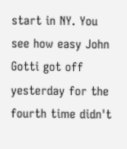start in NY. You see how easy John Gotti got off yesterday for the fourth time didn't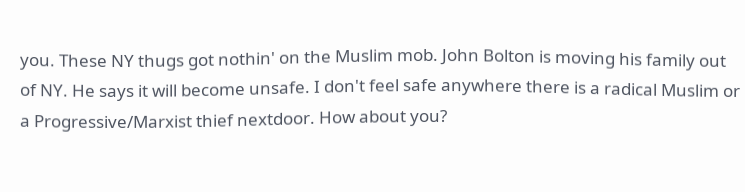you. These NY thugs got nothin' on the Muslim mob. John Bolton is moving his family out of NY. He says it will become unsafe. I don't feel safe anywhere there is a radical Muslim or a Progressive/Marxist thief nextdoor. How about you?